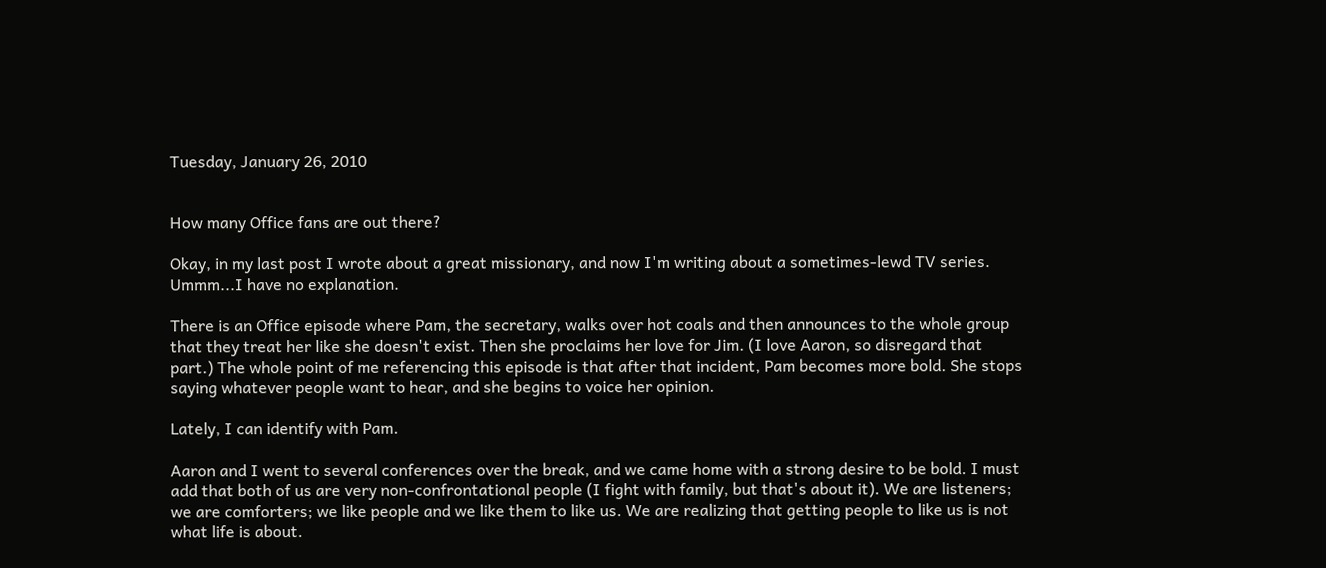Tuesday, January 26, 2010


How many Office fans are out there?

Okay, in my last post I wrote about a great missionary, and now I'm writing about a sometimes-lewd TV series. Ummm...I have no explanation.

There is an Office episode where Pam, the secretary, walks over hot coals and then announces to the whole group that they treat her like she doesn't exist. Then she proclaims her love for Jim. (I love Aaron, so disregard that part.) The whole point of me referencing this episode is that after that incident, Pam becomes more bold. She stops saying whatever people want to hear, and she begins to voice her opinion.

Lately, I can identify with Pam.

Aaron and I went to several conferences over the break, and we came home with a strong desire to be bold. I must add that both of us are very non-confrontational people (I fight with family, but that's about it). We are listeners; we are comforters; we like people and we like them to like us. We are realizing that getting people to like us is not what life is about.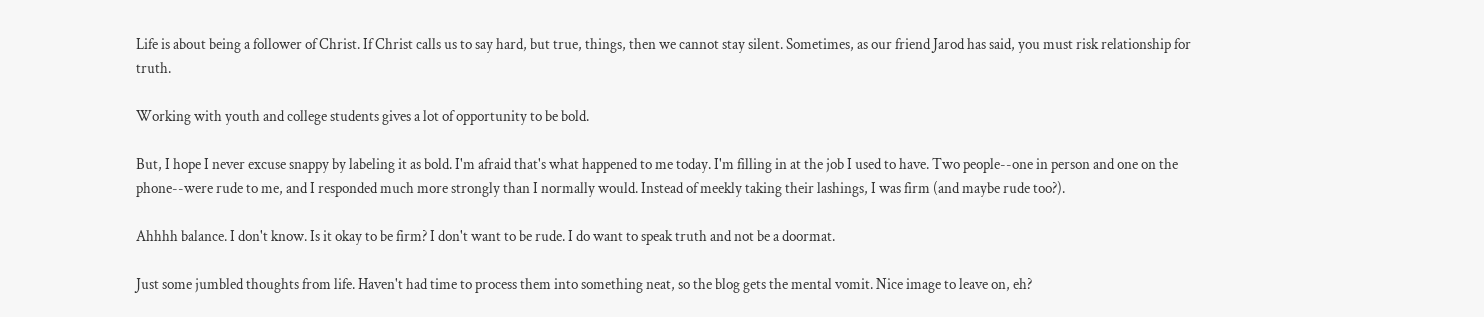Life is about being a follower of Christ. If Christ calls us to say hard, but true, things, then we cannot stay silent. Sometimes, as our friend Jarod has said, you must risk relationship for truth.

Working with youth and college students gives a lot of opportunity to be bold.

But, I hope I never excuse snappy by labeling it as bold. I'm afraid that's what happened to me today. I'm filling in at the job I used to have. Two people--one in person and one on the phone--were rude to me, and I responded much more strongly than I normally would. Instead of meekly taking their lashings, I was firm (and maybe rude too?).

Ahhhh balance. I don't know. Is it okay to be firm? I don't want to be rude. I do want to speak truth and not be a doormat.

Just some jumbled thoughts from life. Haven't had time to process them into something neat, so the blog gets the mental vomit. Nice image to leave on, eh?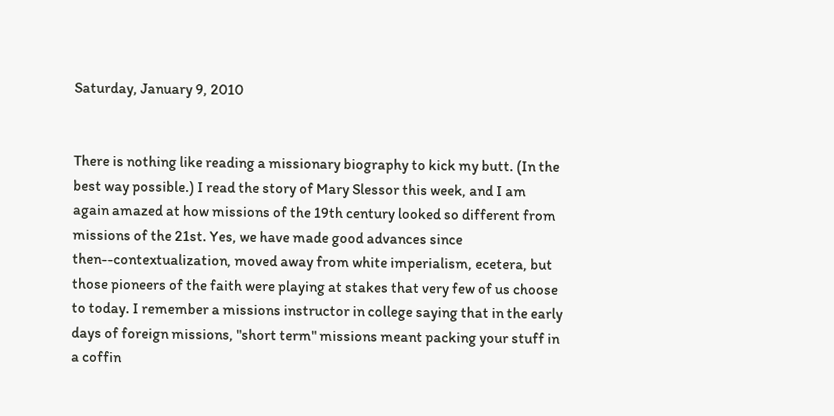Saturday, January 9, 2010


There is nothing like reading a missionary biography to kick my butt. (In the best way possible.) I read the story of Mary Slessor this week, and I am again amazed at how missions of the 19th century looked so different from missions of the 21st. Yes, we have made good advances since then--contextualization, moved away from white imperialism, ecetera, but those pioneers of the faith were playing at stakes that very few of us choose to today. I remember a missions instructor in college saying that in the early days of foreign missions, "short term" missions meant packing your stuff in a coffin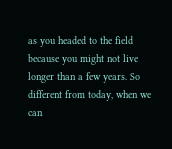as you headed to the field because you might not live longer than a few years. So different from today, when we can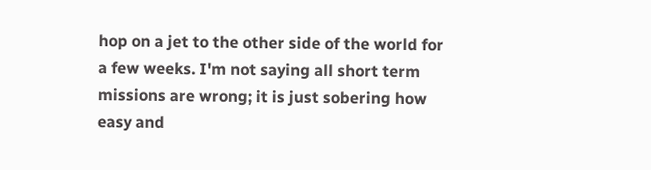hop on a jet to the other side of the world for a few weeks. I'm not saying all short term missions are wrong; it is just sobering how easy and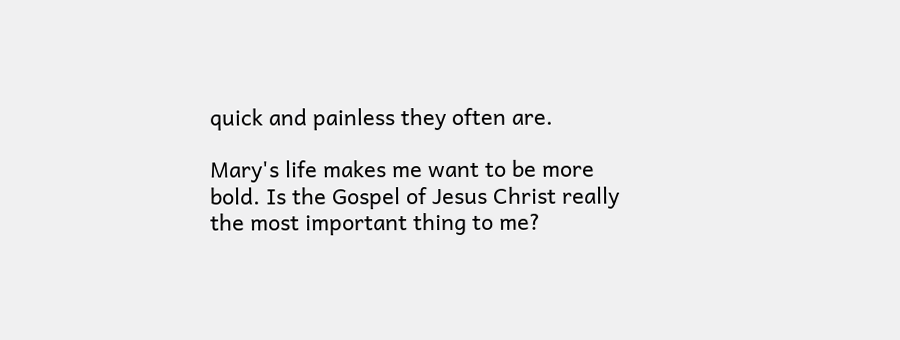quick and painless they often are.

Mary's life makes me want to be more bold. Is the Gospel of Jesus Christ really the most important thing to me?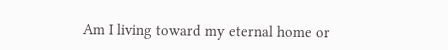Am I living toward my eternal home or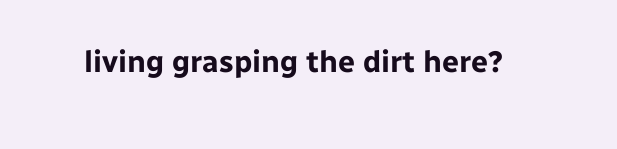living grasping the dirt here?